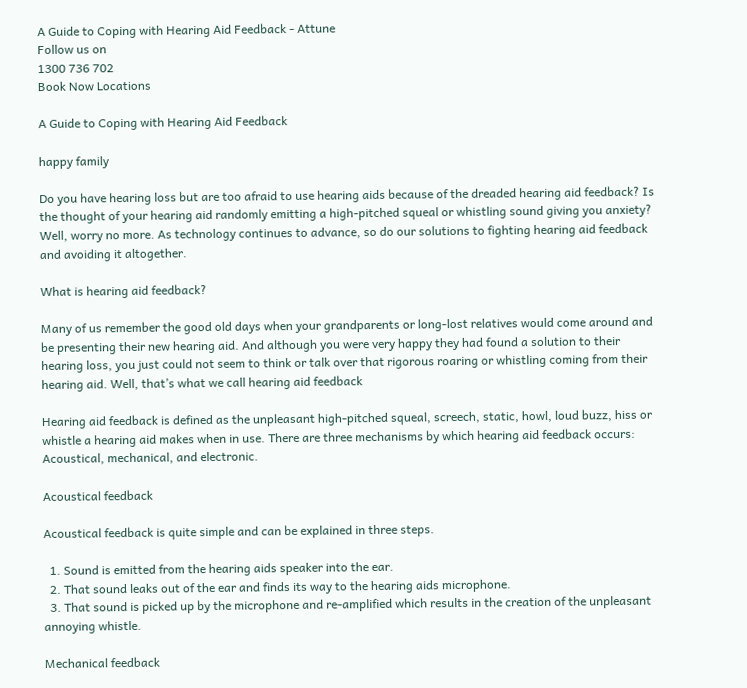A Guide to Coping with Hearing Aid Feedback - Attune
Follow us on
1300 736 702
Book Now Locations

A Guide to Coping with Hearing Aid Feedback

happy family

Do you have hearing loss but are too afraid to use hearing aids because of the dreaded hearing aid feedback? Is the thought of your hearing aid randomly emitting a high-pitched squeal or whistling sound giving you anxiety? Well, worry no more. As technology continues to advance, so do our solutions to fighting hearing aid feedback and avoiding it altogether.

What is hearing aid feedback?

Many of us remember the good old days when your grandparents or long-lost relatives would come around and be presenting their new hearing aid. And although you were very happy they had found a solution to their hearing loss, you just could not seem to think or talk over that rigorous roaring or whistling coming from their hearing aid. Well, that’s what we call hearing aid feedback

Hearing aid feedback is defined as the unpleasant high-pitched squeal, screech, static, howl, loud buzz, hiss or whistle a hearing aid makes when in use. There are three mechanisms by which hearing aid feedback occurs: Acoustical, mechanical, and electronic.

Acoustical feedback

Acoustical feedback is quite simple and can be explained in three steps.

  1. Sound is emitted from the hearing aids speaker into the ear.
  2. That sound leaks out of the ear and finds its way to the hearing aids microphone.
  3. That sound is picked up by the microphone and re-amplified which results in the creation of the unpleasant annoying whistle.

Mechanical feedback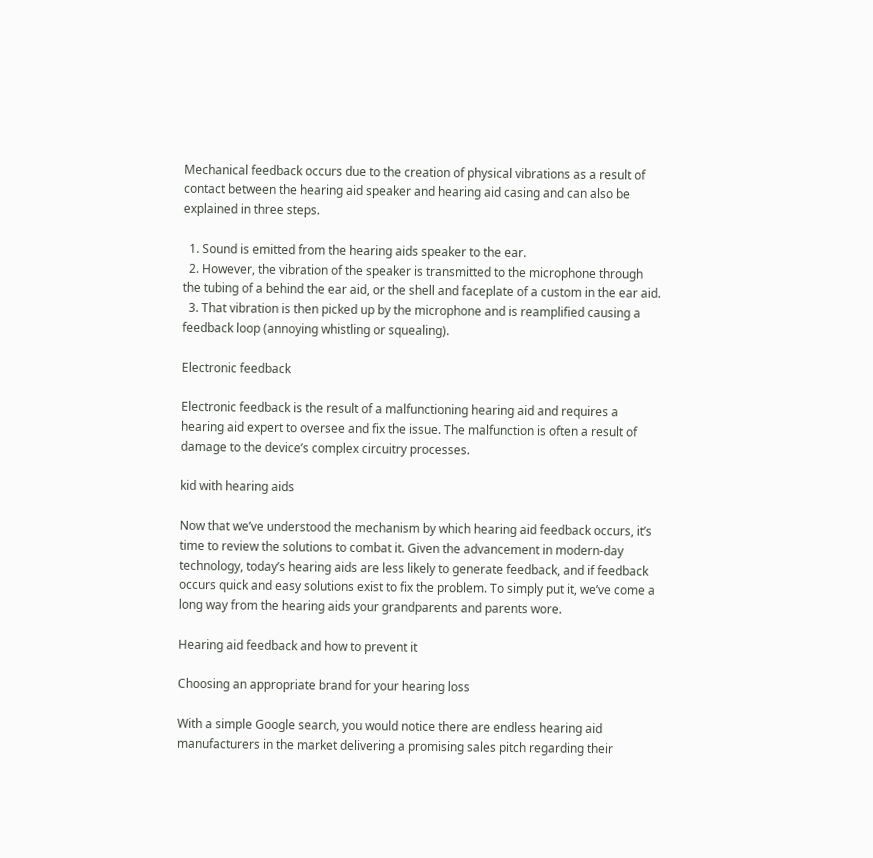Mechanical feedback occurs due to the creation of physical vibrations as a result of contact between the hearing aid speaker and hearing aid casing and can also be explained in three steps.

  1. Sound is emitted from the hearing aids speaker to the ear.
  2. However, the vibration of the speaker is transmitted to the microphone through the tubing of a behind the ear aid, or the shell and faceplate of a custom in the ear aid.
  3. That vibration is then picked up by the microphone and is reamplified causing a feedback loop (annoying whistling or squealing).

Electronic feedback

Electronic feedback is the result of a malfunctioning hearing aid and requires a hearing aid expert to oversee and fix the issue. The malfunction is often a result of damage to the device’s complex circuitry processes.

kid with hearing aids

Now that we’ve understood the mechanism by which hearing aid feedback occurs, it’s time to review the solutions to combat it. Given the advancement in modern-day technology, today’s hearing aids are less likely to generate feedback, and if feedback occurs quick and easy solutions exist to fix the problem. To simply put it, we’ve come a long way from the hearing aids your grandparents and parents wore.

Hearing aid feedback and how to prevent it

Choosing an appropriate brand for your hearing loss

With a simple Google search, you would notice there are endless hearing aid manufacturers in the market delivering a promising sales pitch regarding their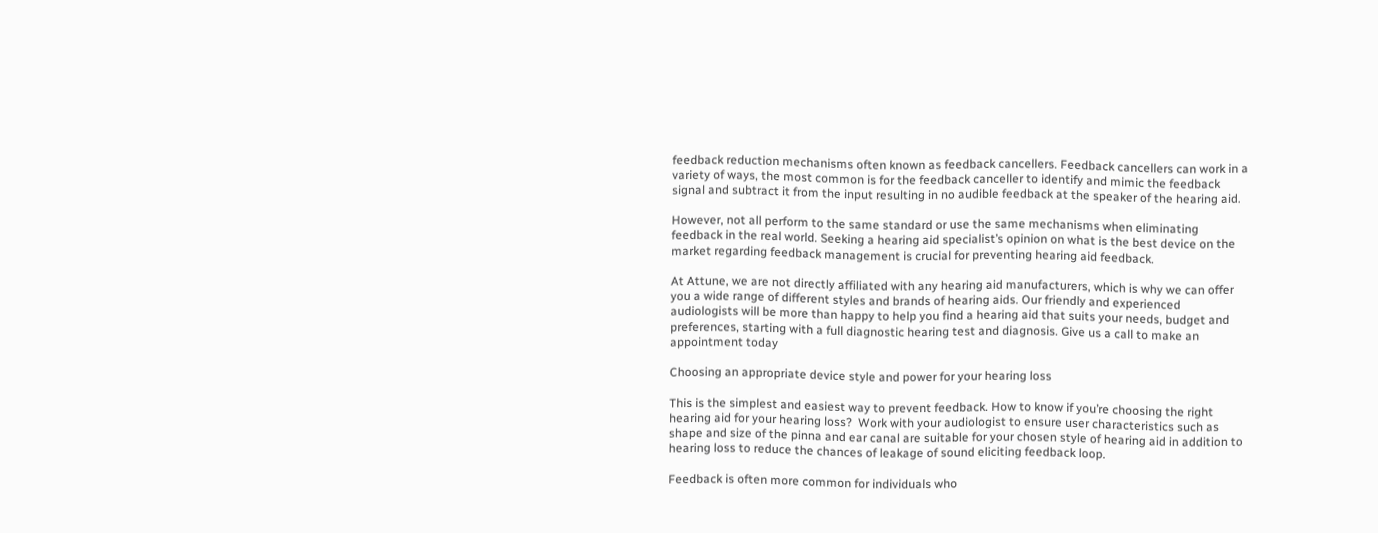feedback reduction mechanisms often known as feedback cancellers. Feedback cancellers can work in a variety of ways, the most common is for the feedback canceller to identify and mimic the feedback signal and subtract it from the input resulting in no audible feedback at the speaker of the hearing aid.

However, not all perform to the same standard or use the same mechanisms when eliminating feedback in the real world. Seeking a hearing aid specialist’s opinion on what is the best device on the market regarding feedback management is crucial for preventing hearing aid feedback.

At Attune, we are not directly affiliated with any hearing aid manufacturers, which is why we can offer you a wide range of different styles and brands of hearing aids. Our friendly and experienced audiologists will be more than happy to help you find a hearing aid that suits your needs, budget and preferences, starting with a full diagnostic hearing test and diagnosis. Give us a call to make an appointment today

Choosing an appropriate device style and power for your hearing loss

This is the simplest and easiest way to prevent feedback. How to know if you’re choosing the right hearing aid for your hearing loss?  Work with your audiologist to ensure user characteristics such as shape and size of the pinna and ear canal are suitable for your chosen style of hearing aid in addition to hearing loss to reduce the chances of leakage of sound eliciting feedback loop.

Feedback is often more common for individuals who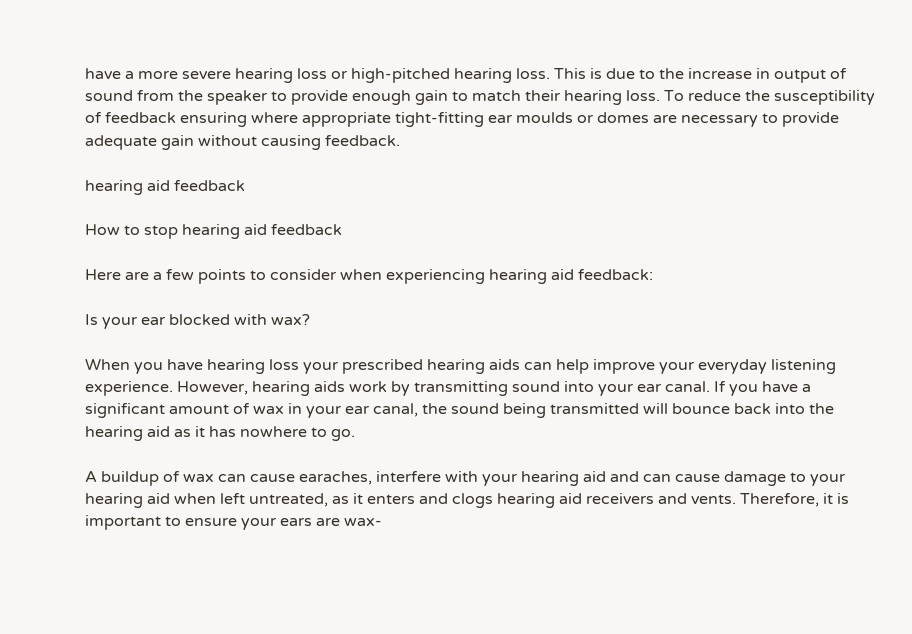have a more severe hearing loss or high-pitched hearing loss. This is due to the increase in output of sound from the speaker to provide enough gain to match their hearing loss. To reduce the susceptibility of feedback ensuring where appropriate tight-fitting ear moulds or domes are necessary to provide adequate gain without causing feedback.

hearing aid feedback

How to stop hearing aid feedback

Here are a few points to consider when experiencing hearing aid feedback:

Is your ear blocked with wax?

When you have hearing loss your prescribed hearing aids can help improve your everyday listening experience. However, hearing aids work by transmitting sound into your ear canal. If you have a significant amount of wax in your ear canal, the sound being transmitted will bounce back into the hearing aid as it has nowhere to go.

A buildup of wax can cause earaches, interfere with your hearing aid and can cause damage to your hearing aid when left untreated, as it enters and clogs hearing aid receivers and vents. Therefore, it is important to ensure your ears are wax-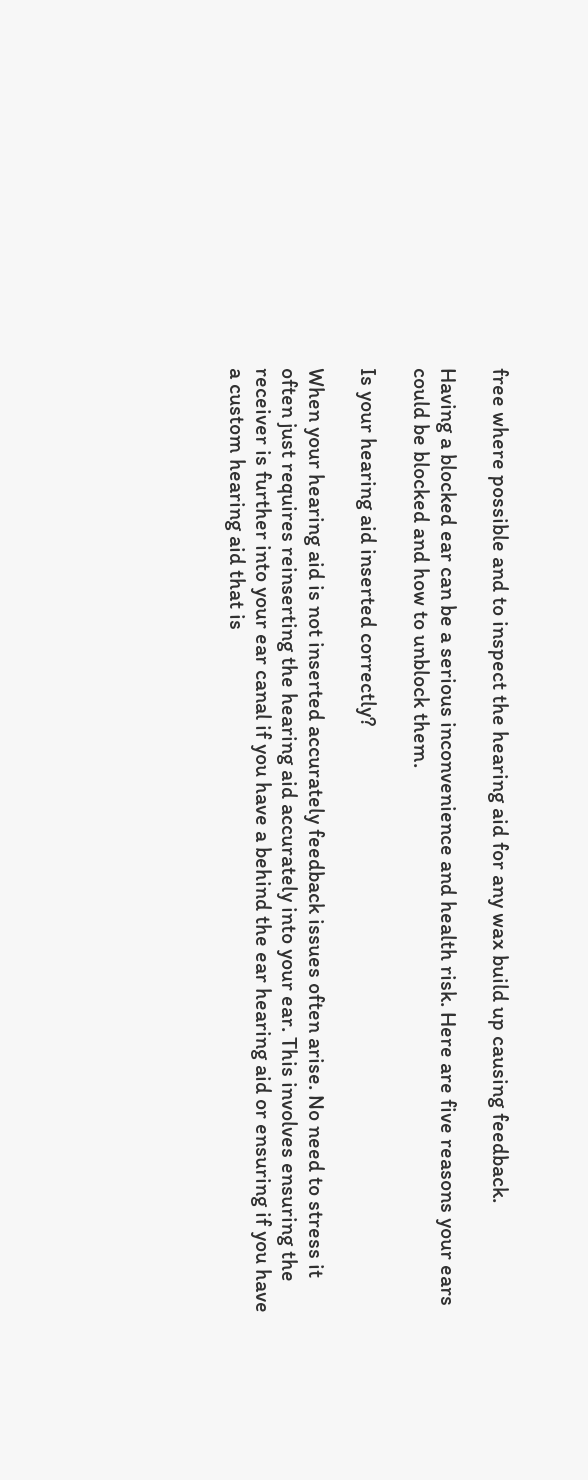free where possible and to inspect the hearing aid for any wax build up causing feedback.

Having a blocked ear can be a serious inconvenience and health risk. Here are five reasons your ears could be blocked and how to unblock them.

Is your hearing aid inserted correctly?

When your hearing aid is not inserted accurately feedback issues often arise. No need to stress it often just requires reinserting the hearing aid accurately into your ear. This involves ensuring the receiver is further into your ear canal if you have a behind the ear hearing aid or ensuring if you have a custom hearing aid that is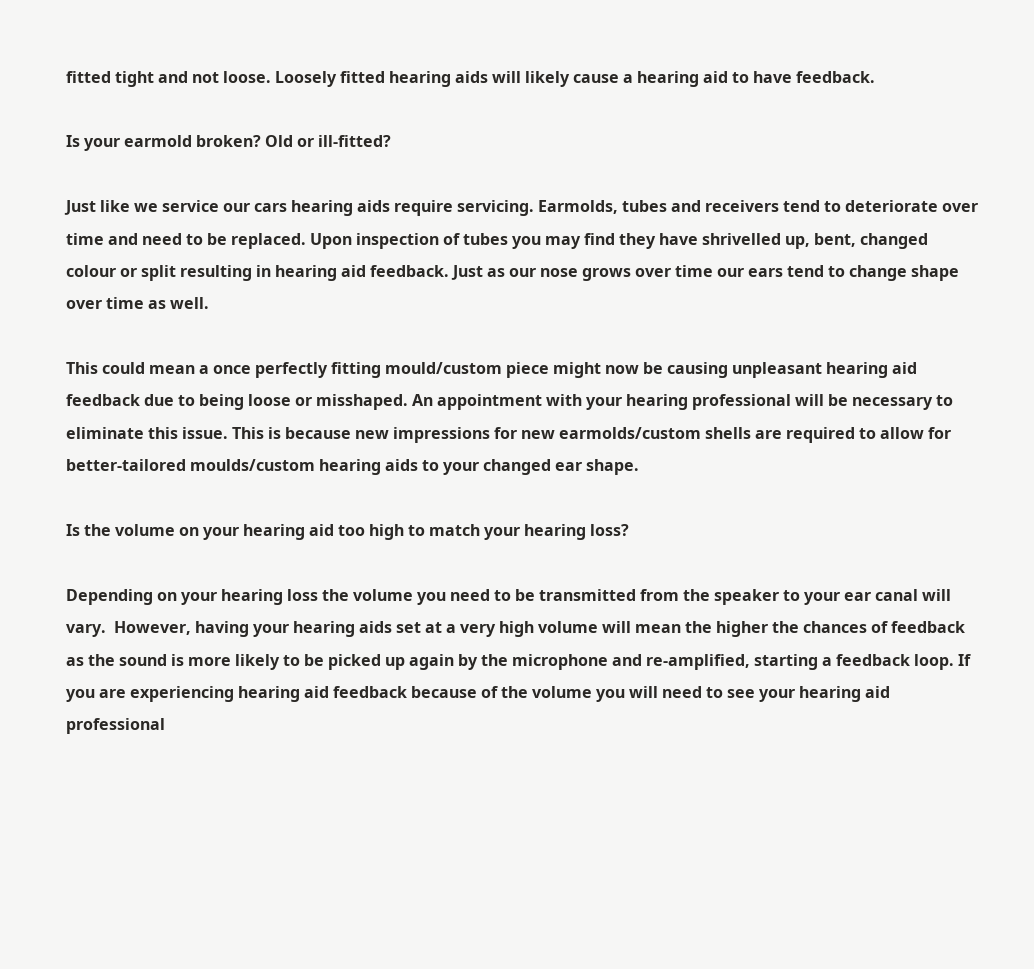fitted tight and not loose. Loosely fitted hearing aids will likely cause a hearing aid to have feedback.

Is your earmold broken? Old or ill-fitted?

Just like we service our cars hearing aids require servicing. Earmolds, tubes and receivers tend to deteriorate over time and need to be replaced. Upon inspection of tubes you may find they have shrivelled up, bent, changed colour or split resulting in hearing aid feedback. Just as our nose grows over time our ears tend to change shape over time as well.

This could mean a once perfectly fitting mould/custom piece might now be causing unpleasant hearing aid feedback due to being loose or misshaped. An appointment with your hearing professional will be necessary to eliminate this issue. This is because new impressions for new earmolds/custom shells are required to allow for better-tailored moulds/custom hearing aids to your changed ear shape.

Is the volume on your hearing aid too high to match your hearing loss?

Depending on your hearing loss the volume you need to be transmitted from the speaker to your ear canal will vary.  However, having your hearing aids set at a very high volume will mean the higher the chances of feedback as the sound is more likely to be picked up again by the microphone and re-amplified, starting a feedback loop. If you are experiencing hearing aid feedback because of the volume you will need to see your hearing aid professional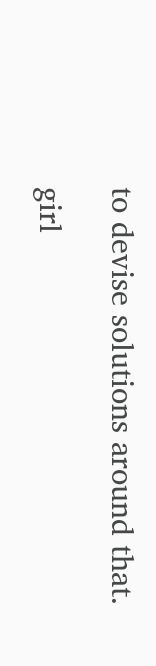to devise solutions around that.

girl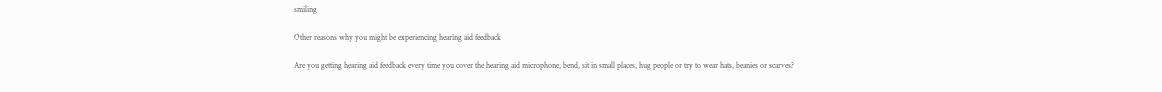smiling

Other reasons why you might be experiencing hearing aid feedback

Are you getting hearing aid feedback every time you cover the hearing aid microphone, bend, sit in small places, hug people or try to wear hats, beanies or scarves?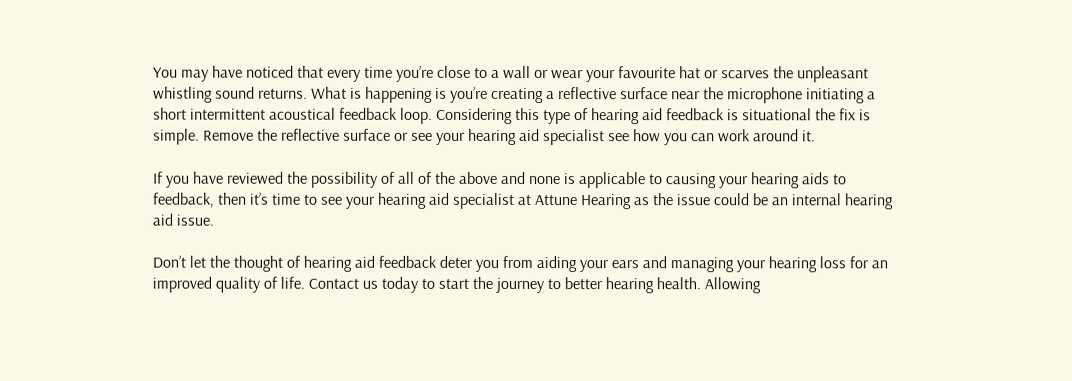You may have noticed that every time you’re close to a wall or wear your favourite hat or scarves the unpleasant whistling sound returns. What is happening is you’re creating a reflective surface near the microphone initiating a short intermittent acoustical feedback loop. Considering this type of hearing aid feedback is situational the fix is simple. Remove the reflective surface or see your hearing aid specialist see how you can work around it.

If you have reviewed the possibility of all of the above and none is applicable to causing your hearing aids to feedback, then it’s time to see your hearing aid specialist at Attune Hearing as the issue could be an internal hearing aid issue.

Don’t let the thought of hearing aid feedback deter you from aiding your ears and managing your hearing loss for an improved quality of life. Contact us today to start the journey to better hearing health. Allowing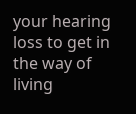your hearing loss to get in the way of living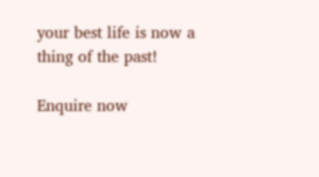your best life is now a thing of the past!

Enquire now